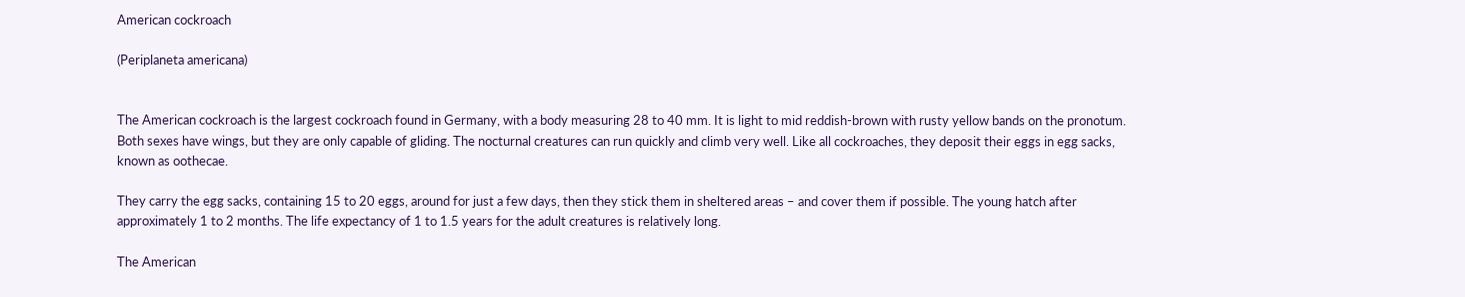American cockroach

(Periplaneta americana)


The American cockroach is the largest cockroach found in Germany, with a body measuring 28 to 40 mm. It is light to mid reddish-brown with rusty yellow bands on the pronotum. Both sexes have wings, but they are only capable of gliding. The nocturnal creatures can run quickly and climb very well. Like all cockroaches, they deposit their eggs in egg sacks, known as oothecae.

They carry the egg sacks, containing 15 to 20 eggs, around for just a few days, then they stick them in sheltered areas – and cover them if possible. The young hatch after approximately 1 to 2 months. The life expectancy of 1 to 1.5 years for the adult creatures is relatively long.

The American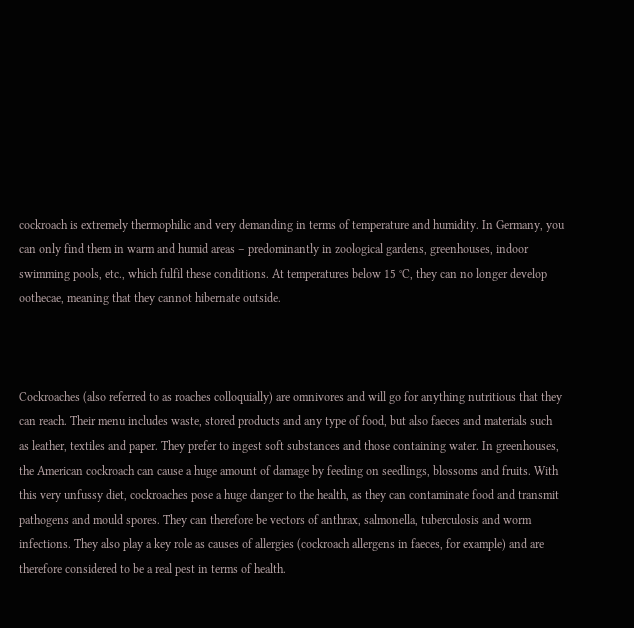cockroach is extremely thermophilic and very demanding in terms of temperature and humidity. In Germany, you can only find them in warm and humid areas – predominantly in zoological gardens, greenhouses, indoor swimming pools, etc., which fulfil these conditions. At temperatures below 15 °C, they can no longer develop oothecae, meaning that they cannot hibernate outside.



Cockroaches (also referred to as roaches colloquially) are omnivores and will go for anything nutritious that they can reach. Their menu includes waste, stored products and any type of food, but also faeces and materials such as leather, textiles and paper. They prefer to ingest soft substances and those containing water. In greenhouses, the American cockroach can cause a huge amount of damage by feeding on seedlings, blossoms and fruits. With this very unfussy diet, cockroaches pose a huge danger to the health, as they can contaminate food and transmit pathogens and mould spores. They can therefore be vectors of anthrax, salmonella, tuberculosis and worm infections. They also play a key role as causes of allergies (cockroach allergens in faeces, for example) and are therefore considered to be a real pest in terms of health.